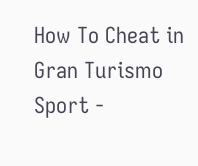How To Cheat in Gran Turismo Sport -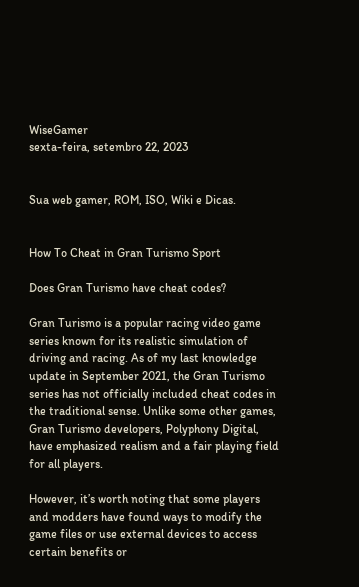WiseGamer
sexta-feira, setembro 22, 2023


Sua web gamer, ROM, ISO, Wiki e Dicas.


How To Cheat in Gran Turismo Sport

Does Gran Turismo have cheat codes?

Gran Turismo is a popular racing video game series known for its realistic simulation of driving and racing. As of my last knowledge update in September 2021, the Gran Turismo series has not officially included cheat codes in the traditional sense. Unlike some other games, Gran Turismo developers, Polyphony Digital, have emphasized realism and a fair playing field for all players.

However, it’s worth noting that some players and modders have found ways to modify the game files or use external devices to access certain benefits or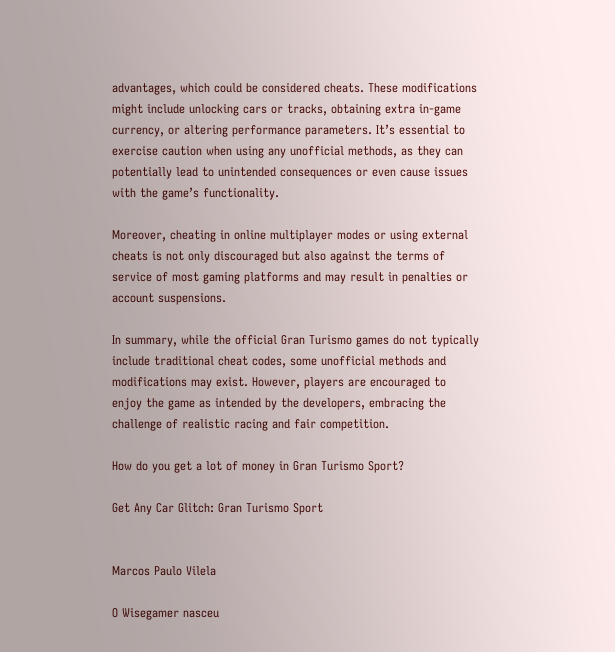advantages, which could be considered cheats. These modifications might include unlocking cars or tracks, obtaining extra in-game currency, or altering performance parameters. It’s essential to exercise caution when using any unofficial methods, as they can potentially lead to unintended consequences or even cause issues with the game’s functionality.

Moreover, cheating in online multiplayer modes or using external cheats is not only discouraged but also against the terms of service of most gaming platforms and may result in penalties or account suspensions.

In summary, while the official Gran Turismo games do not typically include traditional cheat codes, some unofficial methods and modifications may exist. However, players are encouraged to enjoy the game as intended by the developers, embracing the challenge of realistic racing and fair competition.

How do you get a lot of money in Gran Turismo Sport?

Get Any Car Glitch: Gran Turismo Sport


Marcos Paulo Vilela

O Wisegamer nasceu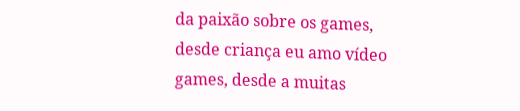da paixão sobre os games, desde criança eu amo vídeo games, desde a muitas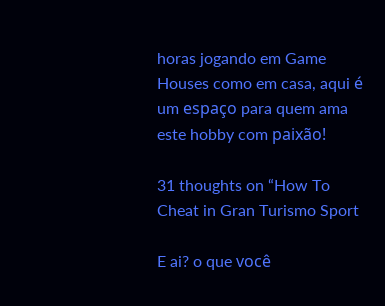horas jogando em Game Houses como em casa, aqui é um espaço para quem ama este hobby com paixão!

31 thoughts on “How To Cheat in Gran Turismo Sport

E ai? o que você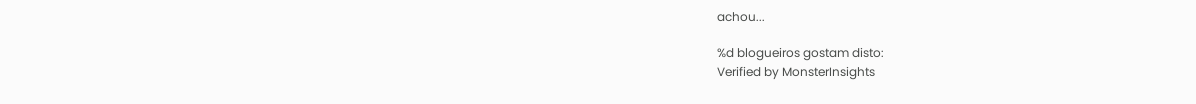achou...

%d blogueiros gostam disto:
Verified by MonsterInsights